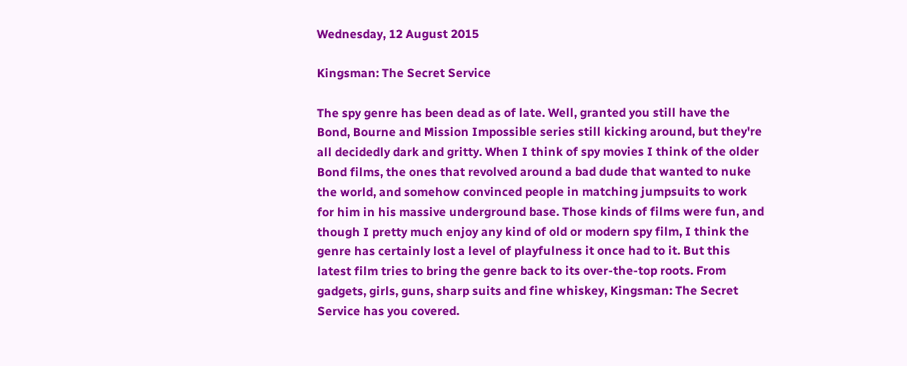Wednesday, 12 August 2015

Kingsman: The Secret Service

The spy genre has been dead as of late. Well, granted you still have the Bond, Bourne and Mission Impossible series still kicking around, but they're all decidedly dark and gritty. When I think of spy movies I think of the older Bond films, the ones that revolved around a bad dude that wanted to nuke the world, and somehow convinced people in matching jumpsuits to work for him in his massive underground base. Those kinds of films were fun, and though I pretty much enjoy any kind of old or modern spy film, I think the genre has certainly lost a level of playfulness it once had to it. But this latest film tries to bring the genre back to its over-the-top roots. From gadgets, girls, guns, sharp suits and fine whiskey, Kingsman: The Secret Service has you covered.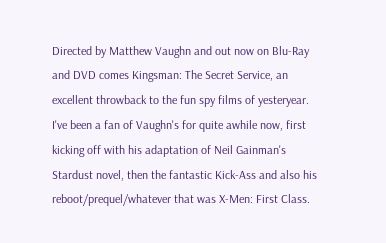Directed by Matthew Vaughn and out now on Blu-Ray and DVD comes Kingsman: The Secret Service, an excellent throwback to the fun spy films of yesteryear. I've been a fan of Vaughn's for quite awhile now, first kicking off with his adaptation of Neil Gainman's Stardust novel, then the fantastic Kick-Ass and also his reboot/prequel/whatever that was X-Men: First Class.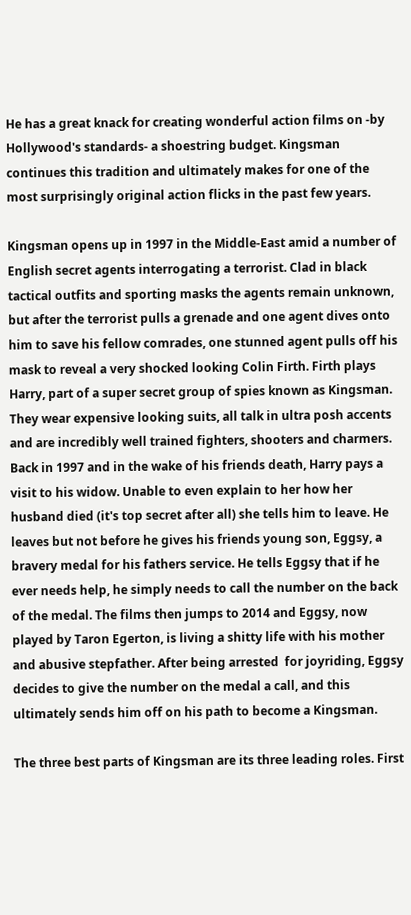He has a great knack for creating wonderful action films on -by Hollywood's standards- a shoestring budget. Kingsman continues this tradition and ultimately makes for one of the most surprisingly original action flicks in the past few years.

Kingsman opens up in 1997 in the Middle-East amid a number of English secret agents interrogating a terrorist. Clad in black tactical outfits and sporting masks the agents remain unknown, but after the terrorist pulls a grenade and one agent dives onto him to save his fellow comrades, one stunned agent pulls off his mask to reveal a very shocked looking Colin Firth. Firth plays Harry, part of a super secret group of spies known as Kingsman. They wear expensive looking suits, all talk in ultra posh accents and are incredibly well trained fighters, shooters and charmers. Back in 1997 and in the wake of his friends death, Harry pays a visit to his widow. Unable to even explain to her how her husband died (it's top secret after all) she tells him to leave. He leaves but not before he gives his friends young son, Eggsy, a bravery medal for his fathers service. He tells Eggsy that if he ever needs help, he simply needs to call the number on the back of the medal. The films then jumps to 2014 and Eggsy, now played by Taron Egerton, is living a shitty life with his mother and abusive stepfather. After being arrested  for joyriding, Eggsy decides to give the number on the medal a call, and this ultimately sends him off on his path to become a Kingsman.

The three best parts of Kingsman are its three leading roles. First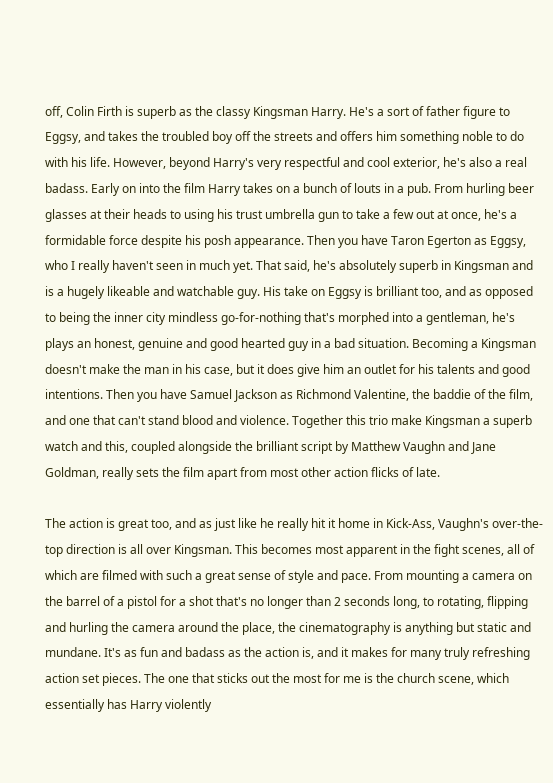off, Colin Firth is superb as the classy Kingsman Harry. He's a sort of father figure to Eggsy, and takes the troubled boy off the streets and offers him something noble to do with his life. However, beyond Harry's very respectful and cool exterior, he's also a real badass. Early on into the film Harry takes on a bunch of louts in a pub. From hurling beer glasses at their heads to using his trust umbrella gun to take a few out at once, he's a formidable force despite his posh appearance. Then you have Taron Egerton as Eggsy, who I really haven't seen in much yet. That said, he's absolutely superb in Kingsman and is a hugely likeable and watchable guy. His take on Eggsy is brilliant too, and as opposed to being the inner city mindless go-for-nothing that's morphed into a gentleman, he's plays an honest, genuine and good hearted guy in a bad situation. Becoming a Kingsman doesn't make the man in his case, but it does give him an outlet for his talents and good intentions. Then you have Samuel Jackson as Richmond Valentine, the baddie of the film, and one that can't stand blood and violence. Together this trio make Kingsman a superb watch and this, coupled alongside the brilliant script by Matthew Vaughn and Jane Goldman, really sets the film apart from most other action flicks of late.

The action is great too, and as just like he really hit it home in Kick-Ass, Vaughn's over-the-top direction is all over Kingsman. This becomes most apparent in the fight scenes, all of which are filmed with such a great sense of style and pace. From mounting a camera on the barrel of a pistol for a shot that's no longer than 2 seconds long, to rotating, flipping and hurling the camera around the place, the cinematography is anything but static and mundane. It's as fun and badass as the action is, and it makes for many truly refreshing action set pieces. The one that sticks out the most for me is the church scene, which essentially has Harry violently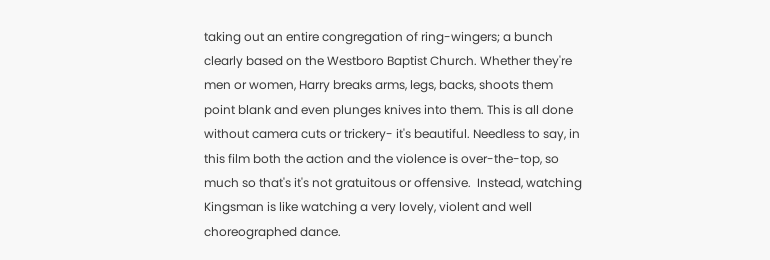taking out an entire congregation of ring-wingers; a bunch clearly based on the Westboro Baptist Church. Whether they're men or women, Harry breaks arms, legs, backs, shoots them point blank and even plunges knives into them. This is all done without camera cuts or trickery- it's beautiful. Needless to say, in this film both the action and the violence is over-the-top, so much so that's it's not gratuitous or offensive.  Instead, watching Kingsman is like watching a very lovely, violent and well choreographed dance.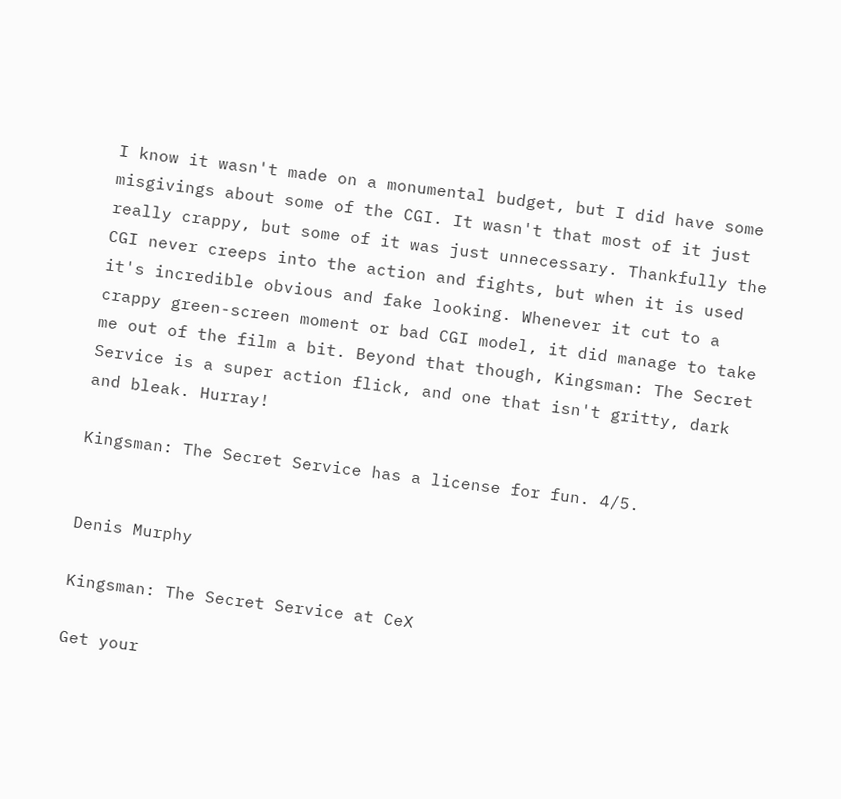I know it wasn't made on a monumental budget, but I did have some misgivings about some of the CGI. It wasn't that most of it just really crappy, but some of it was just unnecessary. Thankfully the CGI never creeps into the action and fights, but when it is used it's incredible obvious and fake looking. Whenever it cut to a crappy green-screen moment or bad CGI model, it did manage to take me out of the film a bit. Beyond that though, Kingsman: The Secret Service is a super action flick, and one that isn't gritty, dark and bleak. Hurray!

Kingsman: The Secret Service has a license for fun. 4/5.


Denis Murphy

Kingsman: The Secret Service at CeX

Get your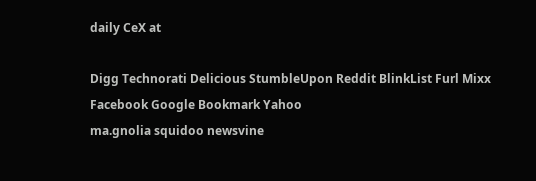daily CeX at

Digg Technorati Delicious StumbleUpon Reddit BlinkList Furl Mixx Facebook Google Bookmark Yahoo
ma.gnolia squidoo newsvine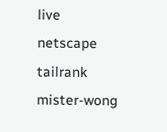live netscape tailrank mister-wong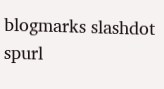blogmarks slashdot spurl